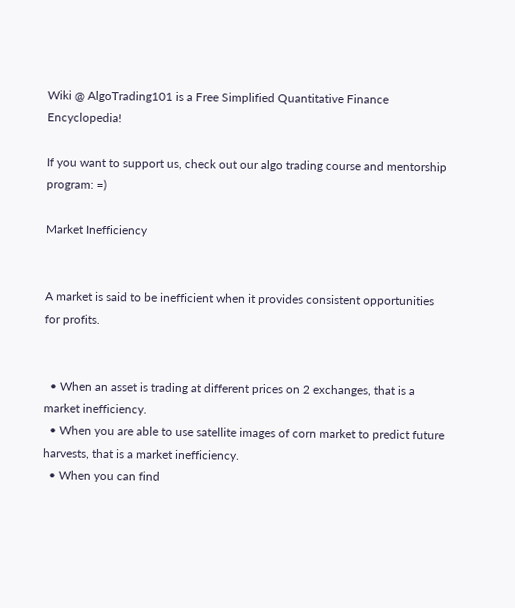Wiki @ AlgoTrading101 is a Free Simplified Quantitative Finance Encyclopedia!

If you want to support us, check out our algo trading course and mentorship program: =)

Market Inefficiency


A market is said to be inefficient when it provides consistent opportunities for profits.


  • When an asset is trading at different prices on 2 exchanges, that is a market inefficiency.
  • When you are able to use satellite images of corn market to predict future harvests, that is a market inefficiency.
  • When you can find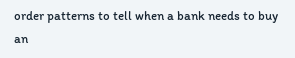order patterns to tell when a bank needs to buy an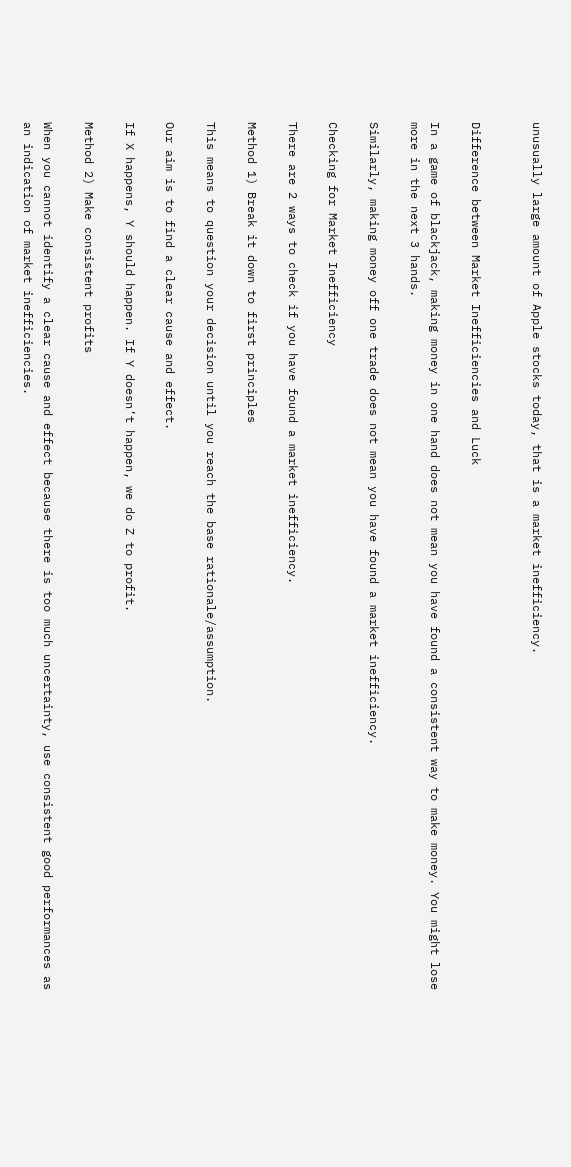unusually large amount of Apple stocks today, that is a market inefficiency.


Difference between Market Inefficiencies and Luck

In a game of blackjack, making money in one hand does not mean you have found a consistent way to make money. You might lose more in the next 3 hands.

Similarly, making money off one trade does not mean you have found a market inefficiency.

Checking for Market Inefficiency

There are 2 ways to check if you have found a market inefficiency.

Method 1) Break it down to first principles

This means to question your decision until you reach the base rationale/assumption.

Our aim is to find a clear cause and effect.

If X happens, Y should happen. If Y doesn’t happen, we do Z to profit.

Method 2) Make consistent profits

When you cannot identify a clear cause and effect because there is too much uncertainty, use consistent good performances as an indication of market inefficiencies.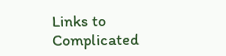Links to Complicated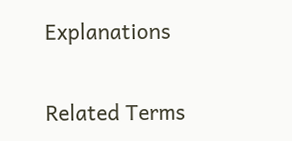Explanations

Related Terms